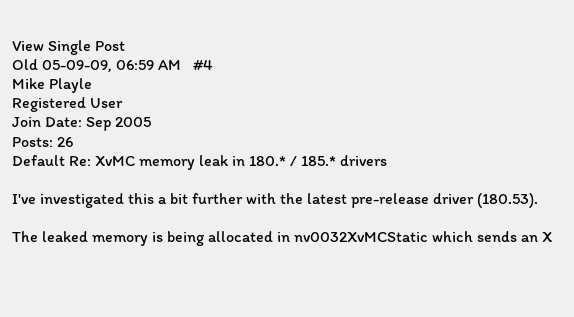View Single Post
Old 05-09-09, 06:59 AM   #4
Mike Playle
Registered User
Join Date: Sep 2005
Posts: 26
Default Re: XvMC memory leak in 180.* / 185.* drivers

I've investigated this a bit further with the latest pre-release driver (180.53).

The leaked memory is being allocated in nv0032XvMCStatic which sends an X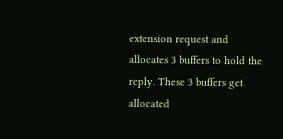extension request and allocates 3 buffers to hold the reply. These 3 buffers get allocated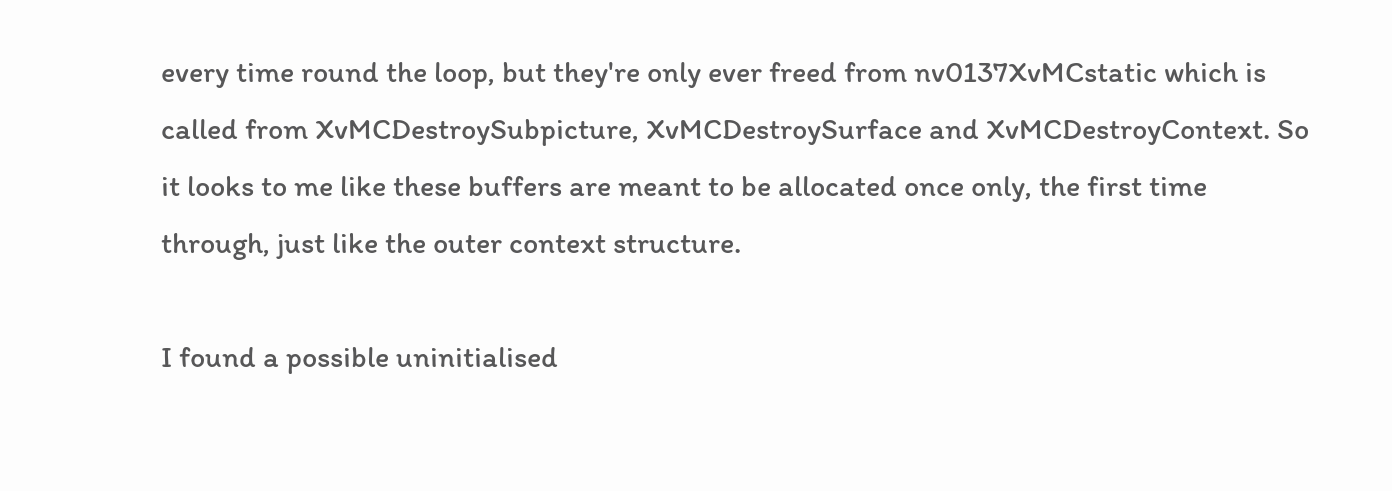every time round the loop, but they're only ever freed from nv0137XvMCstatic which is called from XvMCDestroySubpicture, XvMCDestroySurface and XvMCDestroyContext. So it looks to me like these buffers are meant to be allocated once only, the first time through, just like the outer context structure.

I found a possible uninitialised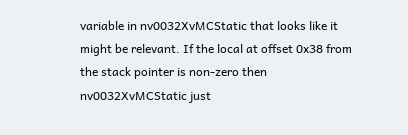variable in nv0032XvMCStatic that looks like it might be relevant. If the local at offset 0x38 from the stack pointer is non-zero then nv0032XvMCStatic just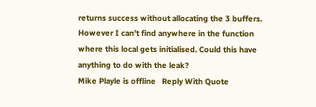returns success without allocating the 3 buffers. However I can't find anywhere in the function where this local gets initialised. Could this have anything to do with the leak?
Mike Playle is offline   Reply With Quote